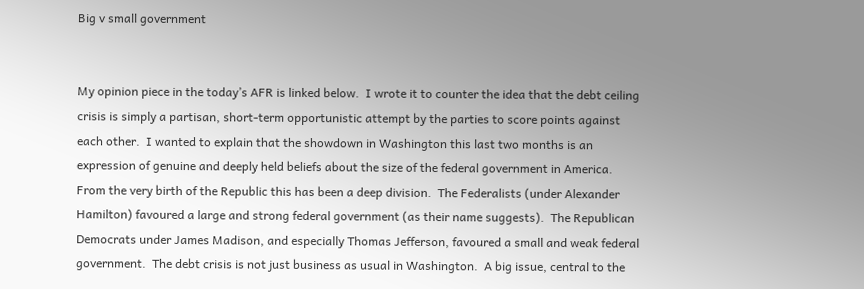Big v small government


My opinion piece in the today’s AFR is linked below.  I wrote it to counter the idea that the debt ceiling crisis is simply a partisan, short-term opportunistic attempt by the parties to score points against each other.  I wanted to explain that the showdown in Washington this last two months is an expression of genuine and deeply held beliefs about the size of the federal government in America.  From the very birth of the Republic this has been a deep division.  The Federalists (under Alexander Hamilton) favoured a large and strong federal government (as their name suggests).  The Republican Democrats under James Madison, and especially Thomas Jefferson, favoured a small and weak federal government.  The debt crisis is not just business as usual in Washington.  A big issue, central to the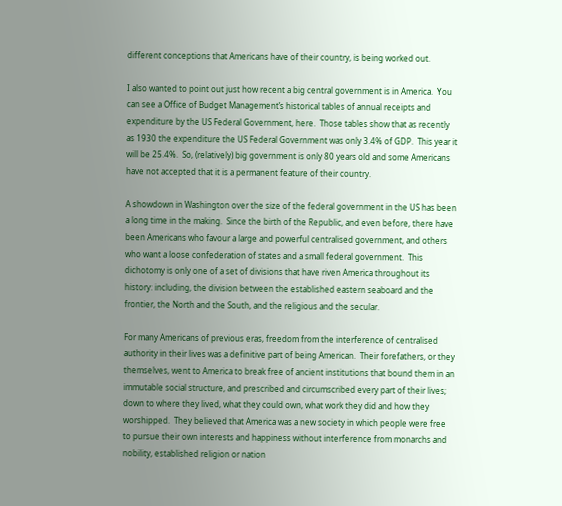different conceptions that Americans have of their country, is being worked out.

I also wanted to point out just how recent a big central government is in America.  You can see a Office of Budget Management’s historical tables of annual receipts and expenditure by the US Federal Government, here.  Those tables show that as recently as 1930 the expenditure the US Federal Government was only 3.4% of GDP.  This year it will be 25.4%.  So, (relatively) big government is only 80 years old and some Americans have not accepted that it is a permanent feature of their country.

A showdown in Washington over the size of the federal government in the US has been a long time in the making.  Since the birth of the Republic, and even before, there have been Americans who favour a large and powerful centralised government, and others who want a loose confederation of states and a small federal government.  This dichotomy is only one of a set of divisions that have riven America throughout its history: including, the division between the established eastern seaboard and the frontier, the North and the South, and the religious and the secular.

For many Americans of previous eras, freedom from the interference of centralised authority in their lives was a definitive part of being American.  Their forefathers, or they themselves, went to America to break free of ancient institutions that bound them in an immutable social structure, and prescribed and circumscribed every part of their lives; down to where they lived, what they could own, what work they did and how they worshipped.  They believed that America was a new society in which people were free to pursue their own interests and happiness without interference from monarchs and nobility, established religion or nation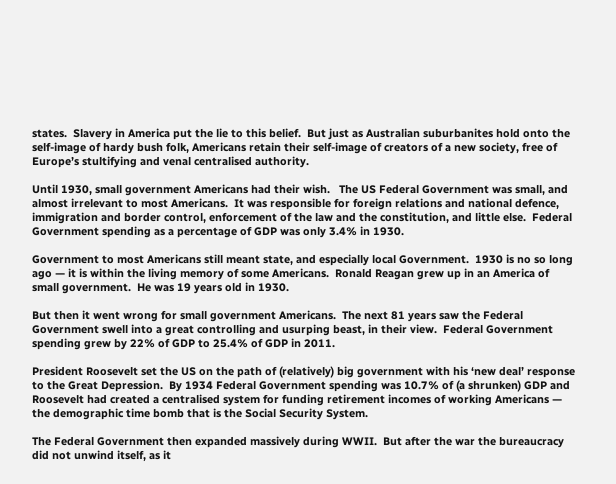states.  Slavery in America put the lie to this belief.  But just as Australian suburbanites hold onto the self-image of hardy bush folk, Americans retain their self-image of creators of a new society, free of Europe’s stultifying and venal centralised authority.

Until 1930, small government Americans had their wish.   The US Federal Government was small, and almost irrelevant to most Americans.  It was responsible for foreign relations and national defence, immigration and border control, enforcement of the law and the constitution, and little else.  Federal Government spending as a percentage of GDP was only 3.4% in 1930.

Government to most Americans still meant state, and especially local Government.  1930 is no so long ago — it is within the living memory of some Americans.  Ronald Reagan grew up in an America of small government.  He was 19 years old in 1930.

But then it went wrong for small government Americans.  The next 81 years saw the Federal Government swell into a great controlling and usurping beast, in their view.  Federal Government spending grew by 22% of GDP to 25.4% of GDP in 2011.

President Roosevelt set the US on the path of (relatively) big government with his ‘new deal’ response to the Great Depression.  By 1934 Federal Government spending was 10.7% of (a shrunken) GDP and Roosevelt had created a centralised system for funding retirement incomes of working Americans — the demographic time bomb that is the Social Security System.

The Federal Government then expanded massively during WWII.  But after the war the bureaucracy did not unwind itself, as it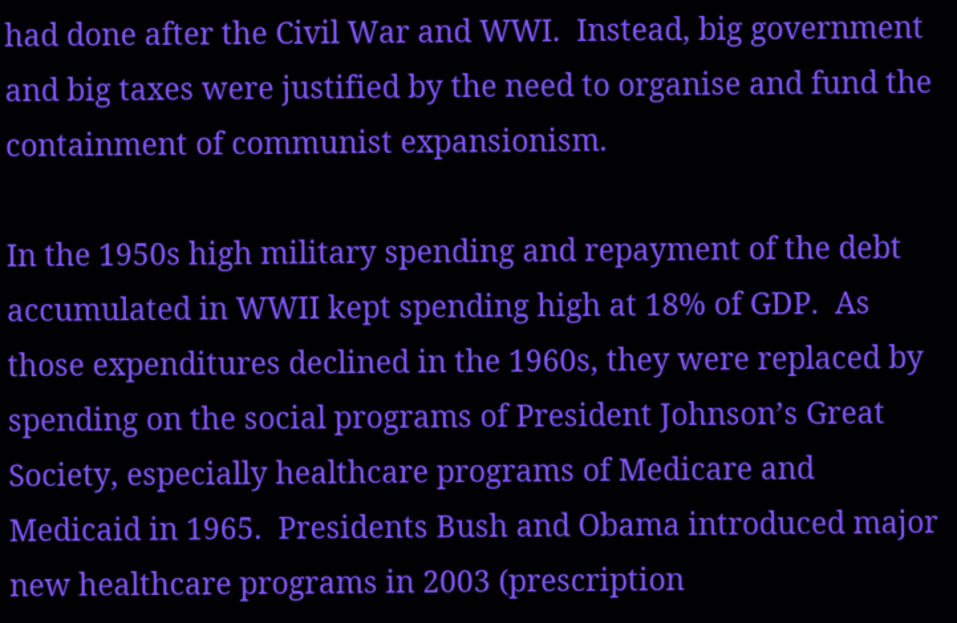had done after the Civil War and WWI.  Instead, big government and big taxes were justified by the need to organise and fund the containment of communist expansionism.

In the 1950s high military spending and repayment of the debt accumulated in WWII kept spending high at 18% of GDP.  As those expenditures declined in the 1960s, they were replaced by spending on the social programs of President Johnson’s Great Society, especially healthcare programs of Medicare and Medicaid in 1965.  Presidents Bush and Obama introduced major new healthcare programs in 2003 (prescription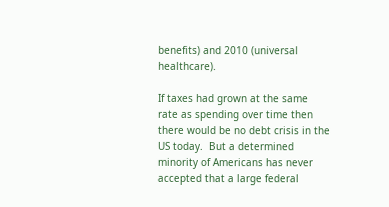benefits) and 2010 (universal healthcare).

If taxes had grown at the same rate as spending over time then there would be no debt crisis in the US today.  But a determined minority of Americans has never accepted that a large federal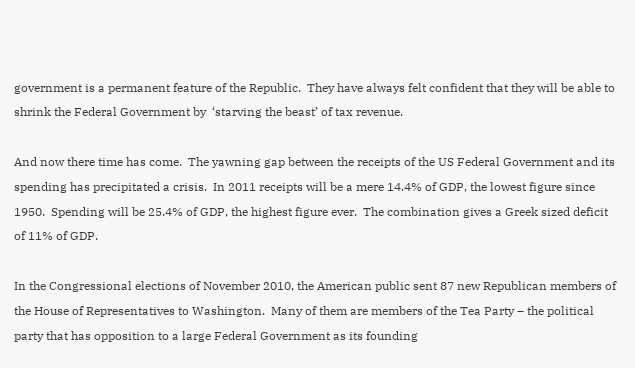government is a permanent feature of the Republic.  They have always felt confident that they will be able to shrink the Federal Government by  ‘starving the beast’ of tax revenue.

And now there time has come.  The yawning gap between the receipts of the US Federal Government and its spending has precipitated a crisis.  In 2011 receipts will be a mere 14.4% of GDP, the lowest figure since 1950.  Spending will be 25.4% of GDP, the highest figure ever.  The combination gives a Greek sized deficit of 11% of GDP.

In the Congressional elections of November 2010, the American public sent 87 new Republican members of the House of Representatives to Washington.  Many of them are members of the Tea Party – the political party that has opposition to a large Federal Government as its founding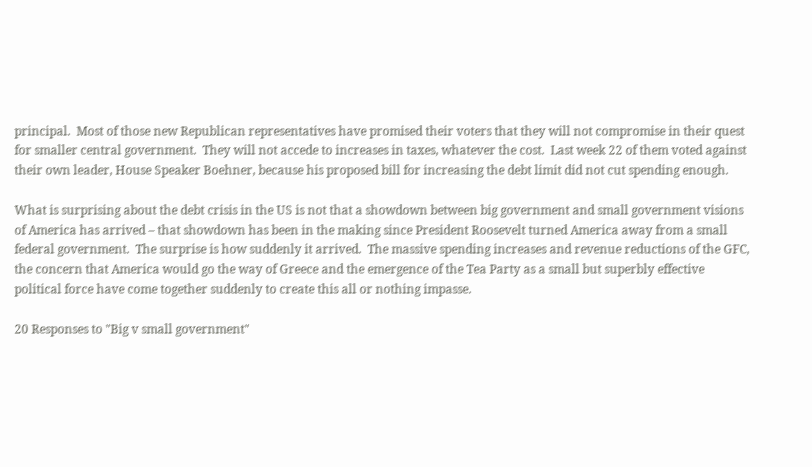principal.  Most of those new Republican representatives have promised their voters that they will not compromise in their quest for smaller central government.  They will not accede to increases in taxes, whatever the cost.  Last week 22 of them voted against their own leader, House Speaker Boehner, because his proposed bill for increasing the debt limit did not cut spending enough.

What is surprising about the debt crisis in the US is not that a showdown between big government and small government visions of America has arrived – that showdown has been in the making since President Roosevelt turned America away from a small federal government.  The surprise is how suddenly it arrived.  The massive spending increases and revenue reductions of the GFC, the concern that America would go the way of Greece and the emergence of the Tea Party as a small but superbly effective political force have come together suddenly to create this all or nothing impasse.

20 Responses to "Big v small government"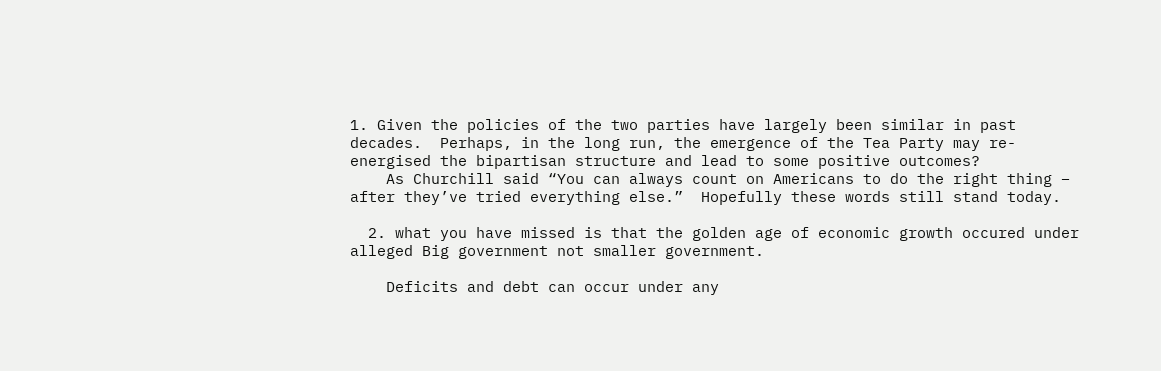1. Given the policies of the two parties have largely been similar in past decades.  Perhaps, in the long run, the emergence of the Tea Party may re-energised the bipartisan structure and lead to some positive outcomes?
    As Churchill said “You can always count on Americans to do the right thing – after they’ve tried everything else.”  Hopefully these words still stand today.

  2. what you have missed is that the golden age of economic growth occured under alleged Big government not smaller government.

    Deficits and debt can occur under any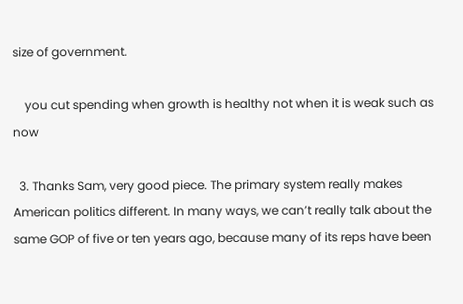size of government.

    you cut spending when growth is healthy not when it is weak such as now

  3. Thanks Sam, very good piece. The primary system really makes American politics different. In many ways, we can’t really talk about the same GOP of five or ten years ago, because many of its reps have been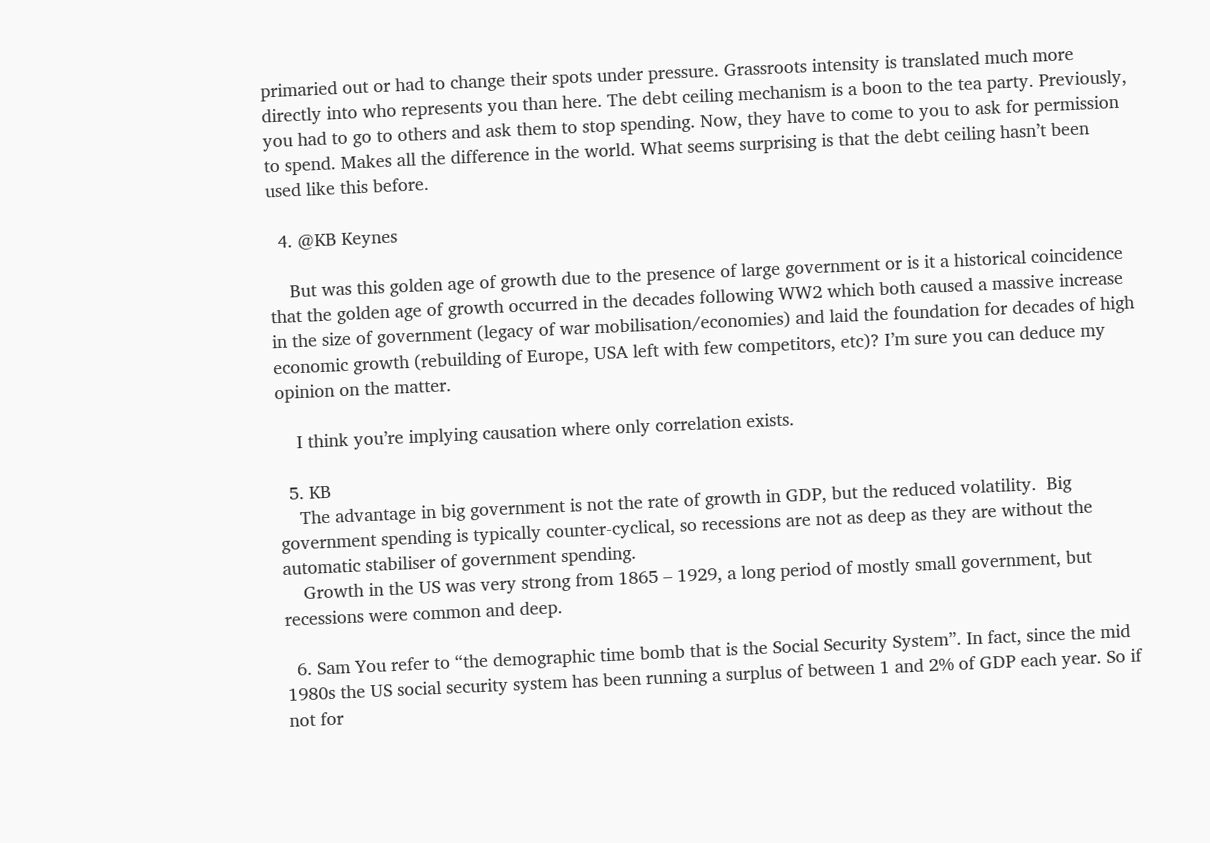primaried out or had to change their spots under pressure. Grassroots intensity is translated much more directly into who represents you than here. The debt ceiling mechanism is a boon to the tea party. Previously, you had to go to others and ask them to stop spending. Now, they have to come to you to ask for permission to spend. Makes all the difference in the world. What seems surprising is that the debt ceiling hasn’t been used like this before.

  4. @KB Keynes

    But was this golden age of growth due to the presence of large government or is it a historical coincidence that the golden age of growth occurred in the decades following WW2 which both caused a massive increase in the size of government (legacy of war mobilisation/economies) and laid the foundation for decades of high economic growth (rebuilding of Europe, USA left with few competitors, etc)? I’m sure you can deduce my opinion on the matter.

    I think you’re implying causation where only correlation exists.

  5. KB
    The advantage in big government is not the rate of growth in GDP, but the reduced volatility.  Big government spending is typically counter-cyclical, so recessions are not as deep as they are without the automatic stabiliser of government spending.
    Growth in the US was very strong from 1865 – 1929, a long period of mostly small government, but recessions were common and deep.

  6. Sam You refer to “the demographic time bomb that is the Social Security System”. In fact, since the mid 1980s the US social security system has been running a surplus of between 1 and 2% of GDP each year. So if not for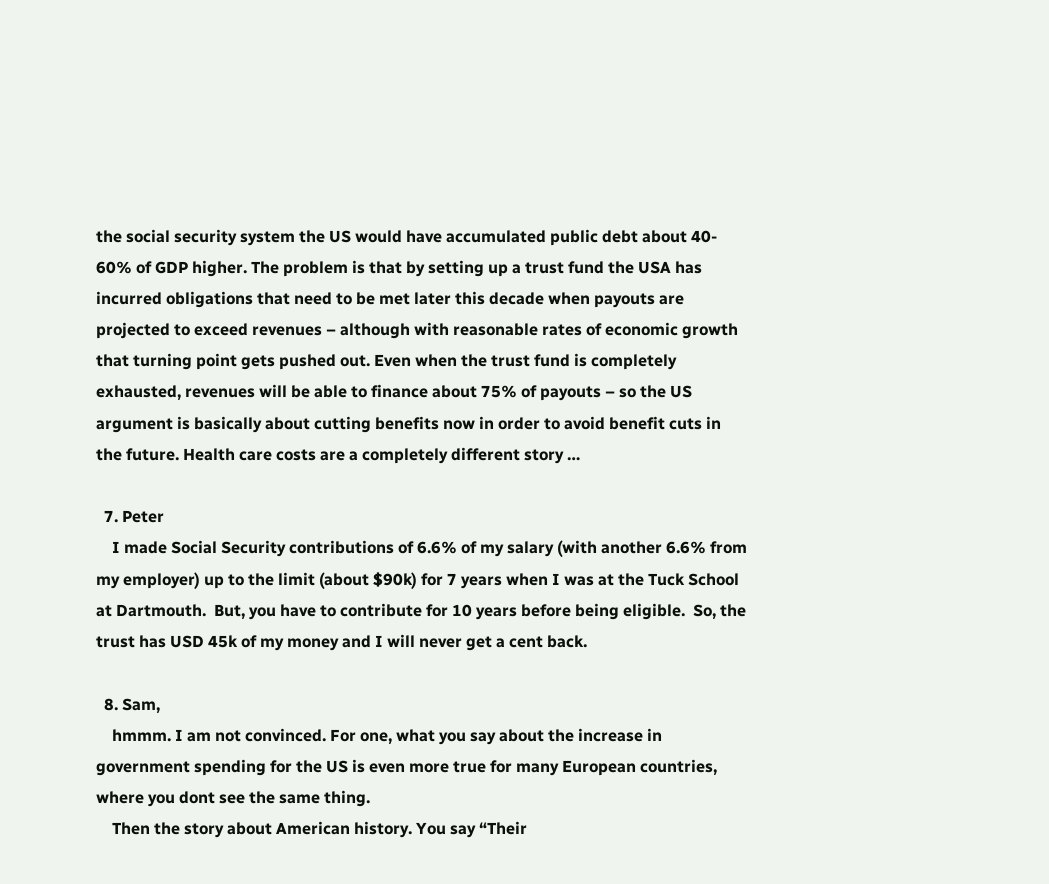the social security system the US would have accumulated public debt about 40- 60% of GDP higher. The problem is that by setting up a trust fund the USA has incurred obligations that need to be met later this decade when payouts are projected to exceed revenues – although with reasonable rates of economic growth that turning point gets pushed out. Even when the trust fund is completely exhausted, revenues will be able to finance about 75% of payouts – so the US argument is basically about cutting benefits now in order to avoid benefit cuts in the future. Health care costs are a completely different story …

  7. Peter
    I made Social Security contributions of 6.6% of my salary (with another 6.6% from my employer) up to the limit (about $90k) for 7 years when I was at the Tuck School at Dartmouth.  But, you have to contribute for 10 years before being eligible.  So, the trust has USD 45k of my money and I will never get a cent back.

  8. Sam,
    hmmm. I am not convinced. For one, what you say about the increase in government spending for the US is even more true for many European countries, where you dont see the same thing.
    Then the story about American history. You say “Their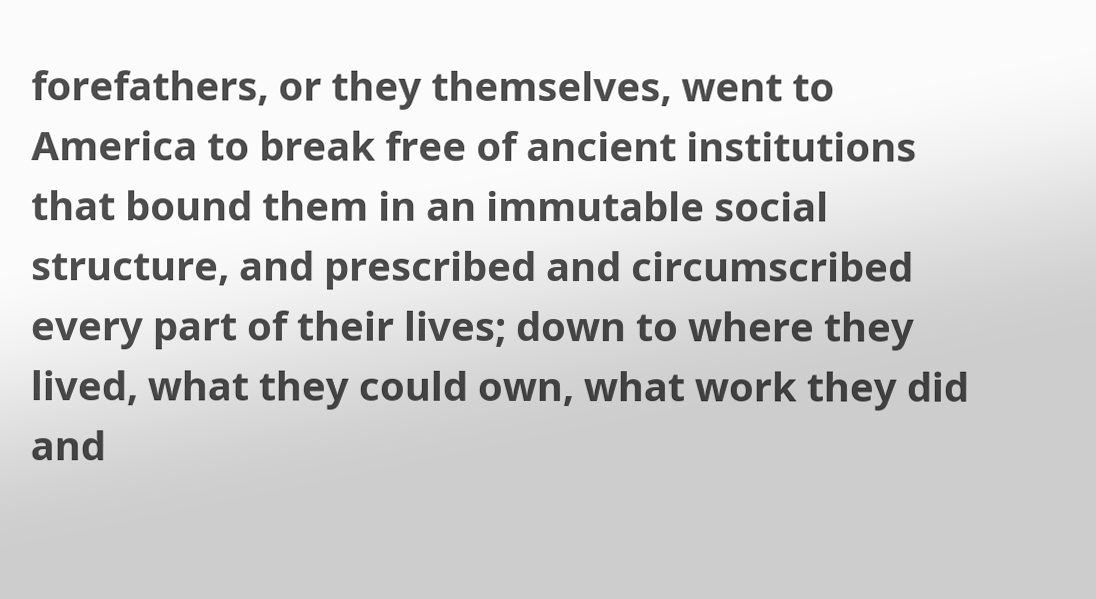forefathers, or they themselves, went to America to break free of ancient institutions that bound them in an immutable social structure, and prescribed and circumscribed every part of their lives; down to where they lived, what they could own, what work they did and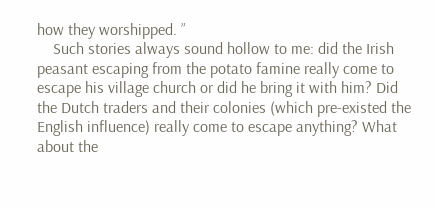how they worshipped. ”
    Such stories always sound hollow to me: did the Irish peasant escaping from the potato famine really come to escape his village church or did he bring it with him? Did the Dutch traders and their colonies (which pre-existed the English influence) really come to escape anything? What about the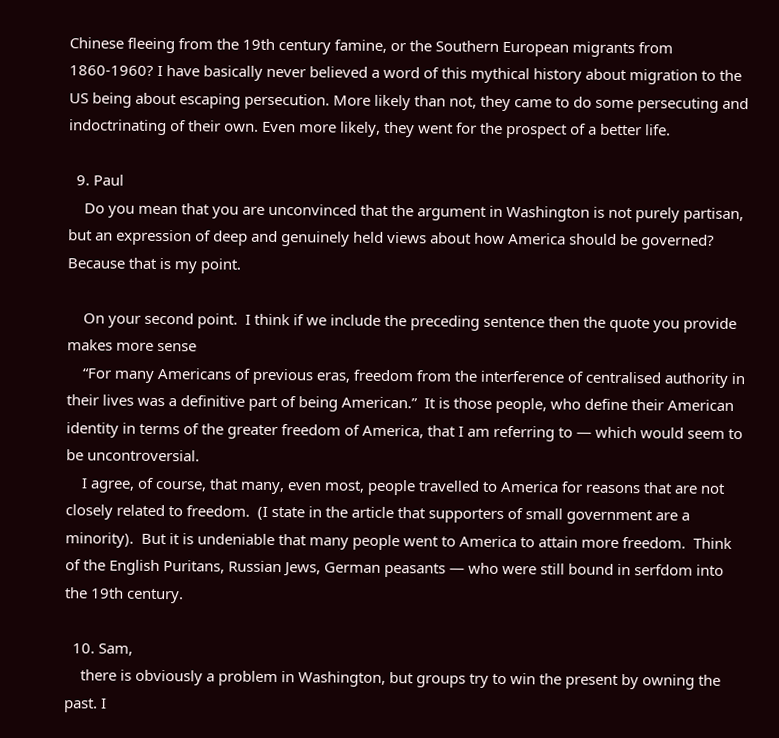Chinese fleeing from the 19th century famine, or the Southern European migrants from 1860-1960? I have basically never believed a word of this mythical history about migration to the US being about escaping persecution. More likely than not, they came to do some persecuting and indoctrinating of their own. Even more likely, they went for the prospect of a better life.

  9. Paul
    Do you mean that you are unconvinced that the argument in Washington is not purely partisan, but an expression of deep and genuinely held views about how America should be governed?  Because that is my point.

    On your second point.  I think if we include the preceding sentence then the quote you provide makes more sense
    “For many Americans of previous eras, freedom from the interference of centralised authority in their lives was a definitive part of being American.”  It is those people, who define their American identity in terms of the greater freedom of America, that I am referring to — which would seem to be uncontroversial.
    I agree, of course, that many, even most, people travelled to America for reasons that are not closely related to freedom.  (I state in the article that supporters of small government are a minority).  But it is undeniable that many people went to America to attain more freedom.  Think of the English Puritans, Russian Jews, German peasants — who were still bound in serfdom into the 19th century.

  10. Sam,
    there is obviously a problem in Washington, but groups try to win the present by owning the past. I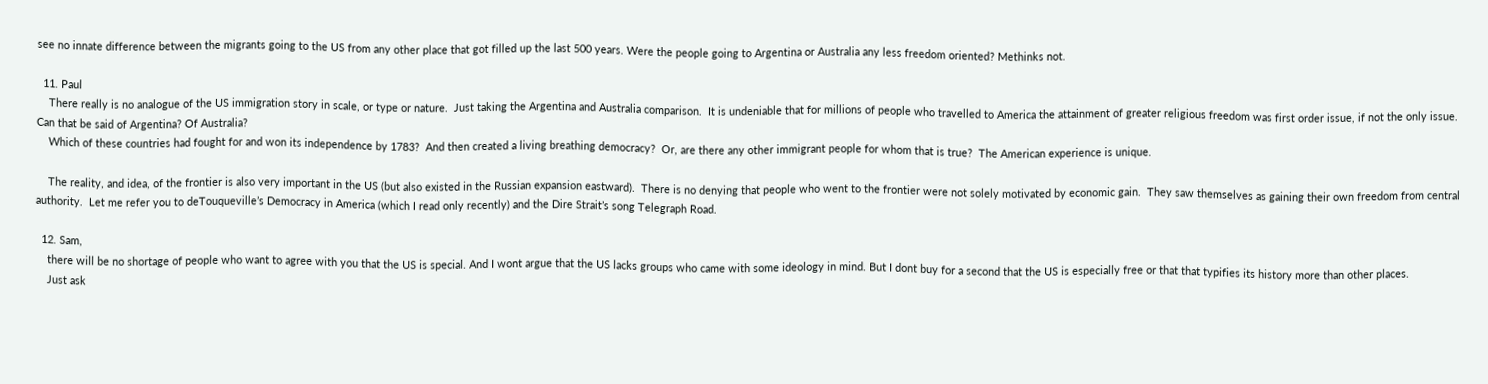see no innate difference between the migrants going to the US from any other place that got filled up the last 500 years. Were the people going to Argentina or Australia any less freedom oriented? Methinks not.

  11. Paul
    There really is no analogue of the US immigration story in scale, or type or nature.  Just taking the Argentina and Australia comparison.  It is undeniable that for millions of people who travelled to America the attainment of greater religious freedom was first order issue, if not the only issue.  Can that be said of Argentina? Of Australia?
    Which of these countries had fought for and won its independence by 1783?  And then created a living breathing democracy?  Or, are there any other immigrant people for whom that is true?  The American experience is unique.

    The reality, and idea, of the frontier is also very important in the US (but also existed in the Russian expansion eastward).  There is no denying that people who went to the frontier were not solely motivated by economic gain.  They saw themselves as gaining their own freedom from central authority.  Let me refer you to deTouqueville’s Democracy in America (which I read only recently) and the Dire Strait’s song Telegraph Road.

  12. Sam,
    there will be no shortage of people who want to agree with you that the US is special. And I wont argue that the US lacks groups who came with some ideology in mind. But I dont buy for a second that the US is especially free or that that typifies its history more than other places.
    Just ask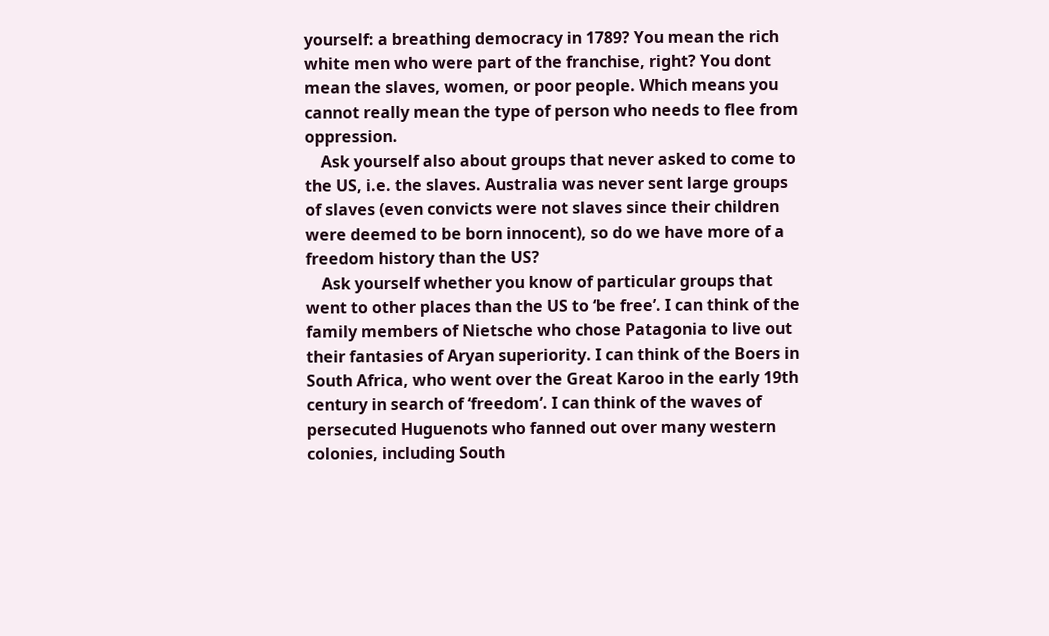yourself: a breathing democracy in 1789? You mean the rich white men who were part of the franchise, right? You dont mean the slaves, women, or poor people. Which means you cannot really mean the type of person who needs to flee from oppression.
    Ask yourself also about groups that never asked to come to the US, i.e. the slaves. Australia was never sent large groups of slaves (even convicts were not slaves since their children were deemed to be born innocent), so do we have more of a freedom history than the US?
    Ask yourself whether you know of particular groups that went to other places than the US to ‘be free’. I can think of the family members of Nietsche who chose Patagonia to live out their fantasies of Aryan superiority. I can think of the Boers in South Africa, who went over the Great Karoo in the early 19th century in search of ‘freedom’. I can think of the waves of persecuted Huguenots who fanned out over many western colonies, including South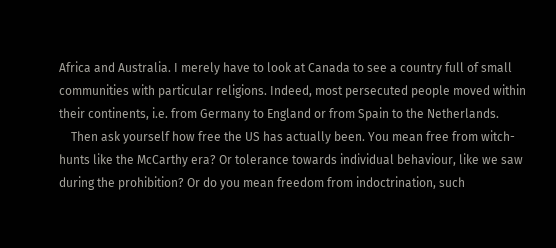Africa and Australia. I merely have to look at Canada to see a country full of small communities with particular religions. Indeed, most persecuted people moved within their continents, i.e. from Germany to England or from Spain to the Netherlands.
    Then ask yourself how free the US has actually been. You mean free from witch-hunts like the McCarthy era? Or tolerance towards individual behaviour, like we saw during the prohibition? Or do you mean freedom from indoctrination, such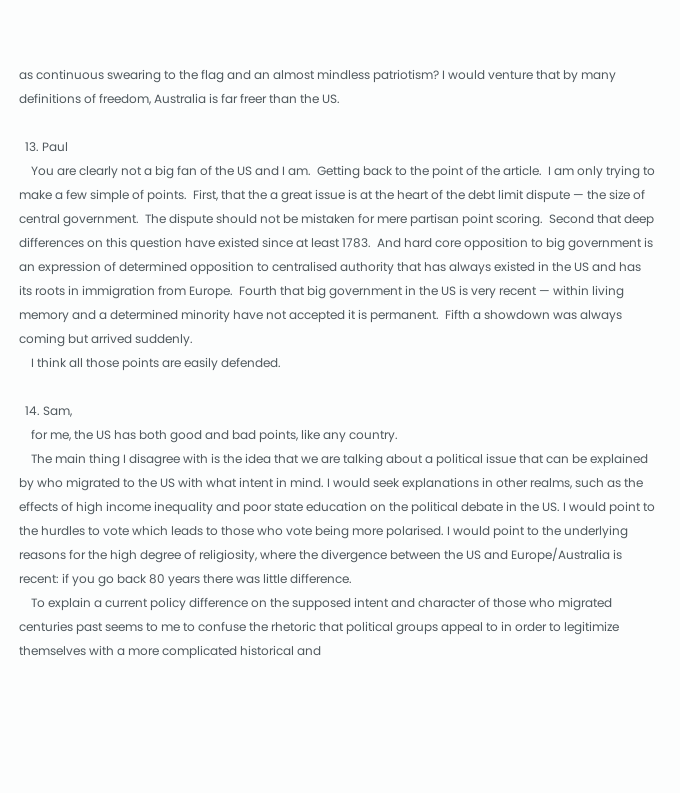as continuous swearing to the flag and an almost mindless patriotism? I would venture that by many definitions of freedom, Australia is far freer than the US.

  13. Paul
    You are clearly not a big fan of the US and I am.  Getting back to the point of the article.  I am only trying to make a few simple of points.  First, that the a great issue is at the heart of the debt limit dispute — the size of central government.  The dispute should not be mistaken for mere partisan point scoring.  Second that deep differences on this question have existed since at least 1783.  And hard core opposition to big government is an expression of determined opposition to centralised authority that has always existed in the US and has its roots in immigration from Europe.  Fourth that big government in the US is very recent — within living memory and a determined minority have not accepted it is permanent.  Fifth a showdown was always coming but arrived suddenly.
    I think all those points are easily defended.

  14. Sam,
    for me, the US has both good and bad points, like any country.
    The main thing I disagree with is the idea that we are talking about a political issue that can be explained by who migrated to the US with what intent in mind. I would seek explanations in other realms, such as the effects of high income inequality and poor state education on the political debate in the US. I would point to the hurdles to vote which leads to those who vote being more polarised. I would point to the underlying reasons for the high degree of religiosity, where the divergence between the US and Europe/Australia is recent: if you go back 80 years there was little difference.
    To explain a current policy difference on the supposed intent and character of those who migrated centuries past seems to me to confuse the rhetoric that political groups appeal to in order to legitimize themselves with a more complicated historical and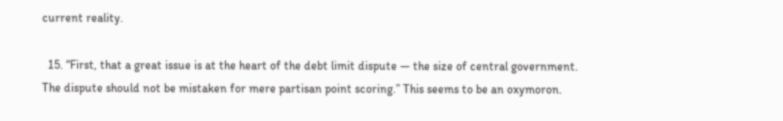current reality.

  15. “First, that a great issue is at the heart of the debt limit dispute — the size of central government.  The dispute should not be mistaken for mere partisan point scoring.” This seems to be an oxymoron.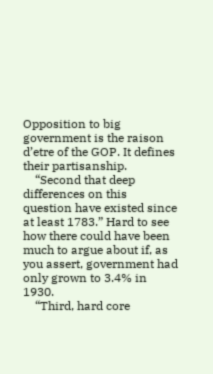Opposition to big government is the raison d’etre of the GOP. It defines their partisanship.
    “Second that deep differences on this question have existed since at least 1783.” Hard to see how there could have been much to argue about if, as you assert, government had only grown to 3.4% in 1930.
    “Third, hard core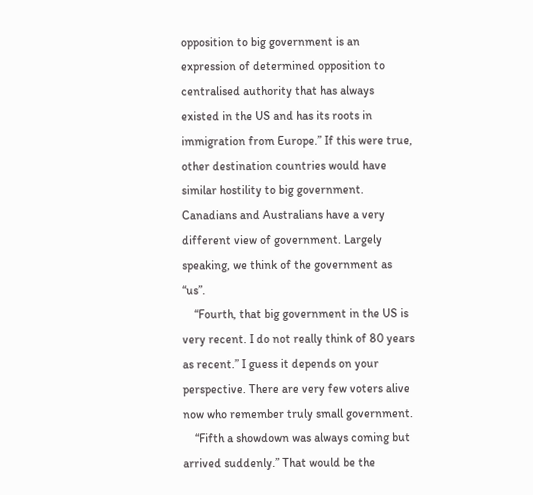opposition to big government is an expression of determined opposition to centralised authority that has always existed in the US and has its roots in immigration from Europe.” If this were true, other destination countries would have similar hostility to big government. Canadians and Australians have a very different view of government. Largely speaking, we think of the government as “us”.
    “Fourth, that big government in the US is very recent. I do not really think of 80 years as recent.” I guess it depends on your perspective. There are very few voters alive now who remember truly small government.
    “Fifth a showdown was always coming but arrived suddenly.” That would be the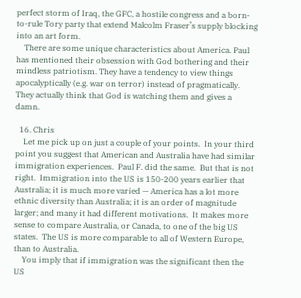perfect storm of Iraq, the GFC, a hostile congress and a born-to-rule Tory party that extend Malcolm Fraser’s supply blocking into an art form.
    There are some unique characteristics about America. Paul has mentioned their obsession with God bothering and their mindless patriotism. They have a tendency to view things apocalyptically (e.g. war on terror) instead of pragmatically. They actually think that God is watching them and gives a damn.

  16. Chris
    Let me pick up on just a couple of your points.  In your third point you suggest that American and Australia have had similar immigration experiences.  Paul F. did the same.  But that is not right.  Immigration into the US is 150-200 years earlier that Australia; it is much more varied — America has a lot more ethnic diversity than Australia; it is an order of magnitude larger; and many it had different motivations.  It makes more sense to compare Australia, or Canada, to one of the big US states.  The US is more comparable to all of Western Europe, than to Australia.
    You imply that if immigration was the significant then the US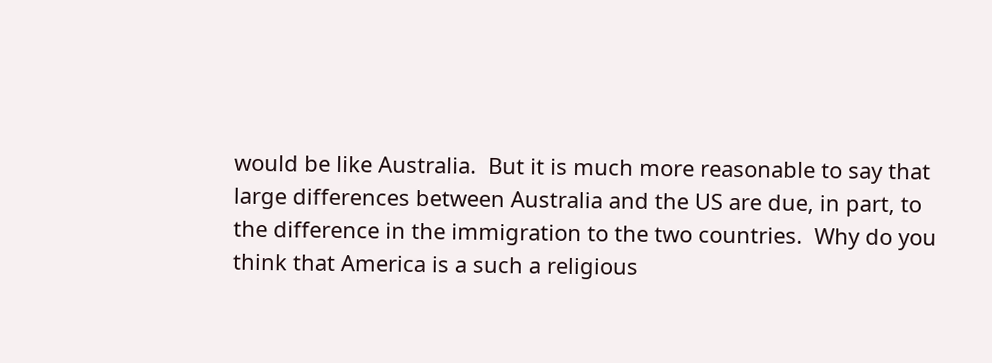would be like Australia.  But it is much more reasonable to say that large differences between Australia and the US are due, in part, to the difference in the immigration to the two countries.  Why do you think that America is a such a religious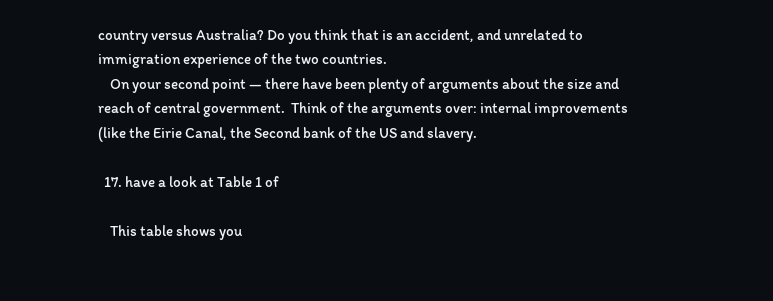country versus Australia? Do you think that is an accident, and unrelated to immigration experience of the two countries.
    On your second point — there have been plenty of arguments about the size and reach of central government.  Think of the arguments over: internal improvements (like the Eirie Canal, the Second bank of the US and slavery.

  17. have a look at Table 1 of

    This table shows you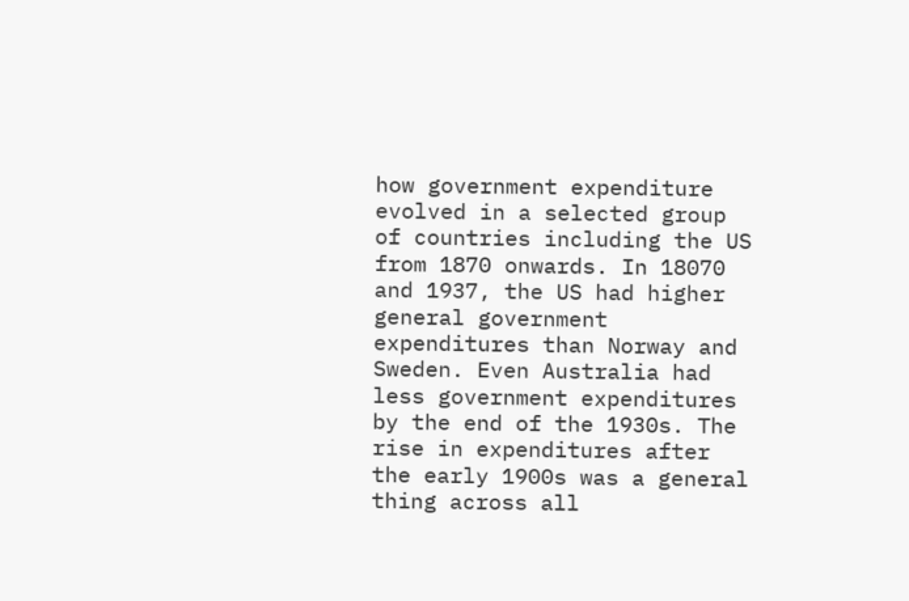how government expenditure evolved in a selected group of countries including the US from 1870 onwards. In 18070 and 1937, the US had higher general government expenditures than Norway and Sweden. Even Australia had less government expenditures by the end of the 1930s. The rise in expenditures after the early 1900s was a general thing across all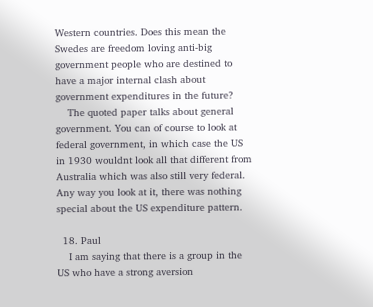Western countries. Does this mean the Swedes are freedom loving anti-big government people who are destined to have a major internal clash about government expenditures in the future?
    The quoted paper talks about general government. You can of course to look at federal government, in which case the US in 1930 wouldnt look all that different from Australia which was also still very federal. Any way you look at it, there was nothing special about the US expenditure pattern.

  18. Paul
    I am saying that there is a group in the US who have a strong aversion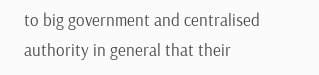to big government and centralised authority in general that their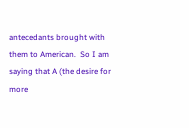antecedants brought with them to American.  So I am saying that A (the desire for more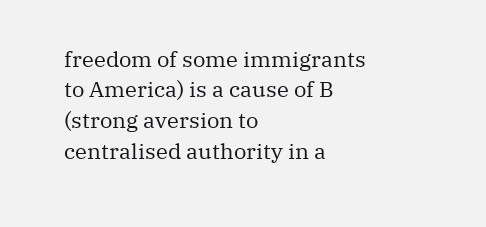freedom of some immigrants to America) is a cause of B (strong aversion to centralised authority in a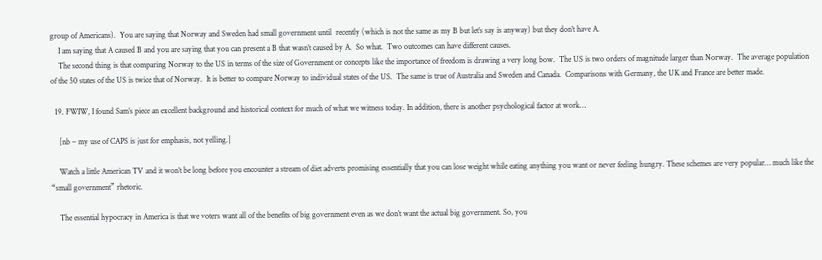group of Americans).  You are saying that Norway and Sweden had small government until  recently (which is not the same as my B but let’s say is anyway) but they don’t have A.
    I am saying that A caused B and you are saying that you can present a B that wasn’t caused by A.  So what.  Two outcomes can have different causes.
    The second thing is that comparing Norway to the US in terms of the size of Government or concepts like the importance of freedom is drawing a very long bow.  The US is two orders of magnitude larger than Norway.  The average population of the 50 states of the US is twice that of Norway.  It is better to compare Norway to individual states of the US.  The same is true of Australia and Sweden and Canada.  Comparisons with Germany, the UK and France are better made.

  19. FWIW, I found Sam’s piece an excellent background and historical context for much of what we witness today. In addition, there is another psychological factor at work…

    [nb – my use of CAPS is just for emphasis, not yelling.]

    Watch a little American TV and it won’t be long before you encounter a stream of diet adverts promising essentially that you can lose weight while eating anything you want or never feeling hungry. These schemes are very popular… much like the “small government” rhetoric.

    The essential hypocracy in America is that we voters want all of the benefits of big government even as we don’t want the actual big government. So, you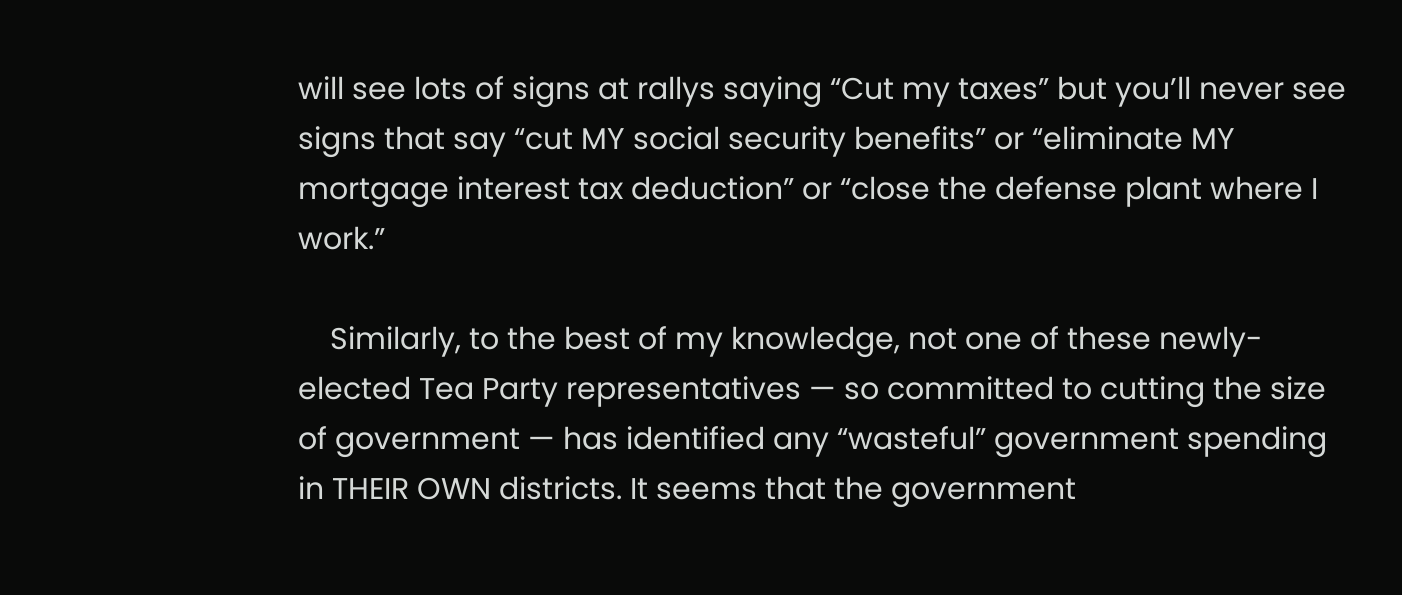will see lots of signs at rallys saying “Cut my taxes” but you’ll never see signs that say “cut MY social security benefits” or “eliminate MY mortgage interest tax deduction” or “close the defense plant where I work.”

    Similarly, to the best of my knowledge, not one of these newly-elected Tea Party representatives — so committed to cutting the size of government — has identified any “wasteful” government spending in THEIR OWN districts. It seems that the government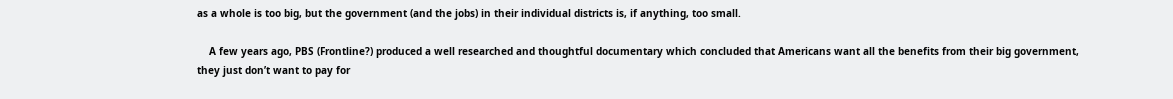as a whole is too big, but the government (and the jobs) in their individual districts is, if anything, too small.

    A few years ago, PBS (Frontline?) produced a well researched and thoughtful documentary which concluded that Americans want all the benefits from their big government, they just don’t want to pay for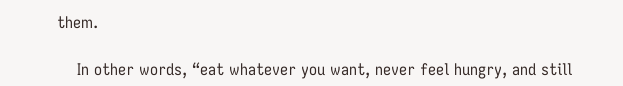them.

    In other words, “eat whatever you want, never feel hungry, and still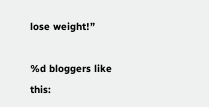lose weight!”

%d bloggers like this: